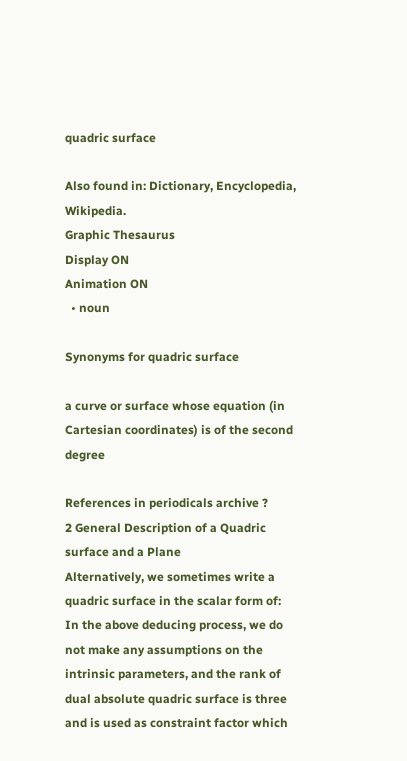quadric surface

Also found in: Dictionary, Encyclopedia, Wikipedia.
Graphic Thesaurus
Display ON
Animation ON
  • noun

Synonyms for quadric surface

a curve or surface whose equation (in Cartesian coordinates) is of the second degree

References in periodicals archive ?
2 General Description of a Quadric surface and a Plane
Alternatively, we sometimes write a quadric surface in the scalar form of:
In the above deducing process, we do not make any assumptions on the intrinsic parameters, and the rank of dual absolute quadric surface is three and is used as constraint factor which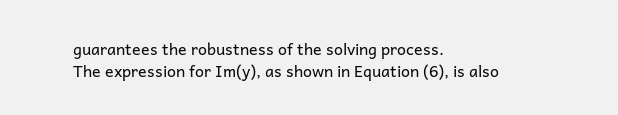guarantees the robustness of the solving process.
The expression for Im(y), as shown in Equation (6), is also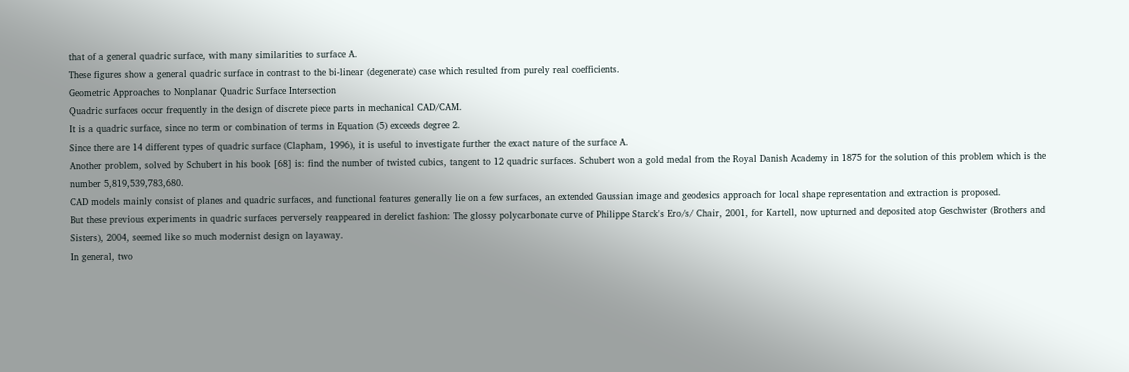that of a general quadric surface, with many similarities to surface A.
These figures show a general quadric surface in contrast to the bi-linear (degenerate) case which resulted from purely real coefficients.
Geometric Approaches to Nonplanar Quadric Surface Intersection
Quadric surfaces occur frequently in the design of discrete piece parts in mechanical CAD/CAM.
It is a quadric surface, since no term or combination of terms in Equation (5) exceeds degree 2.
Since there are 14 different types of quadric surface (Clapham, 1996), it is useful to investigate further the exact nature of the surface A.
Another problem, solved by Schubert in his book [68] is: find the number of twisted cubics, tangent to 12 quadric surfaces. Schubert won a gold medal from the Royal Danish Academy in 1875 for the solution of this problem which is the number 5,819,539,783,680.
CAD models mainly consist of planes and quadric surfaces, and functional features generally lie on a few surfaces, an extended Gaussian image and geodesics approach for local shape representation and extraction is proposed.
But these previous experiments in quadric surfaces perversely reappeared in derelict fashion: The glossy polycarbonate curve of Philippe Starck's Ero/s/ Chair, 2001, for Kartell, now upturned and deposited atop Geschwister (Brothers and Sisters), 2004, seemed like so much modernist design on layaway.
In general, two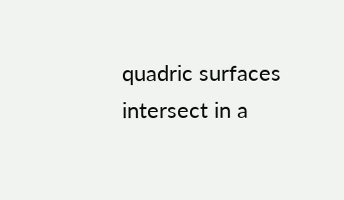quadric surfaces intersect in a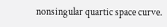nonsingular quartic space curve.